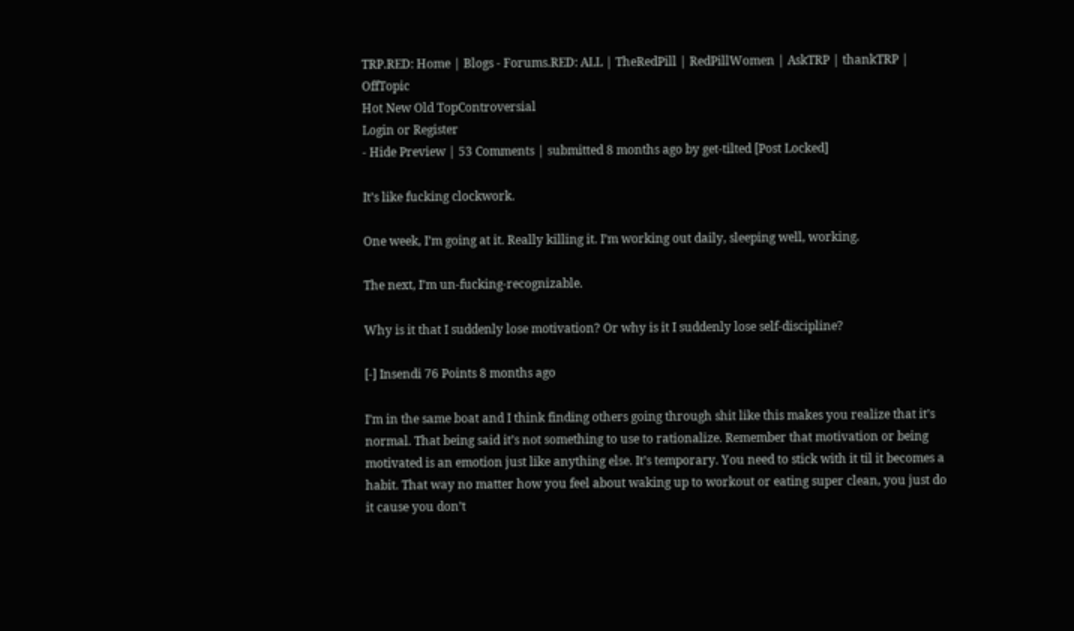TRP.RED: Home | Blogs - Forums.RED: ALL | TheRedPill | RedPillWomen | AskTRP | thankTRP | OffTopic
Hot New Old TopControversial
Login or Register
- Hide Preview | 53 Comments | submitted 8 months ago by get-tilted [Post Locked]

It’s like fucking clockwork.

One week, I’m going at it. Really killing it. I’m working out daily, sleeping well, working.

The next, I’m un-fucking-recognizable.

Why is it that I suddenly lose motivation? Or why is it I suddenly lose self-discipline?

[-] Insendi 76 Points 8 months ago

I’m in the same boat and I think finding others going through shit like this makes you realize that it’s normal. That being said it’s not something to use to rationalize. Remember that motivation or being motivated is an emotion just like anything else. It’s temporary. You need to stick with it til it becomes a habit. That way no matter how you feel about waking up to workout or eating super clean, you just do it cause you don’t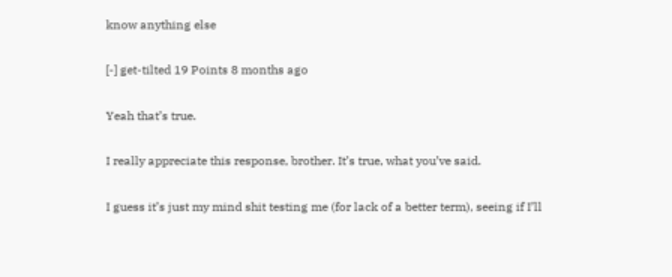know anything else

[-] get-tilted 19 Points 8 months ago

Yeah that’s true.

I really appreciate this response, brother. It’s true, what you’ve said.

I guess it’s just my mind shit testing me (for lack of a better term), seeing if I’ll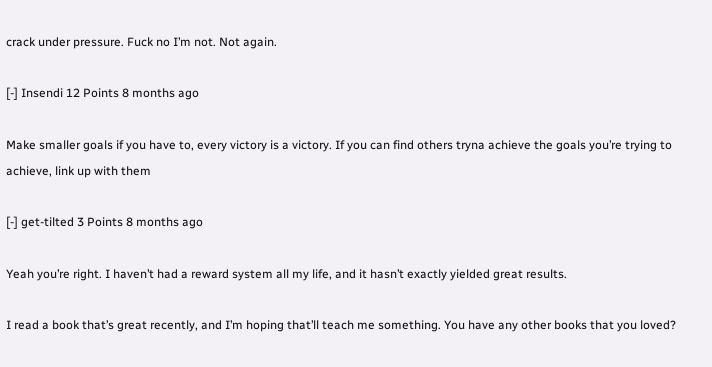crack under pressure. Fuck no I’m not. Not again.

[-] Insendi 12 Points 8 months ago

Make smaller goals if you have to, every victory is a victory. If you can find others tryna achieve the goals you’re trying to achieve, link up with them

[-] get-tilted 3 Points 8 months ago

Yeah you’re right. I haven’t had a reward system all my life, and it hasn’t exactly yielded great results.

I read a book that’s great recently, and I’m hoping that’ll teach me something. You have any other books that you loved?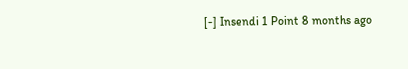[-] Insendi 1 Point 8 months ago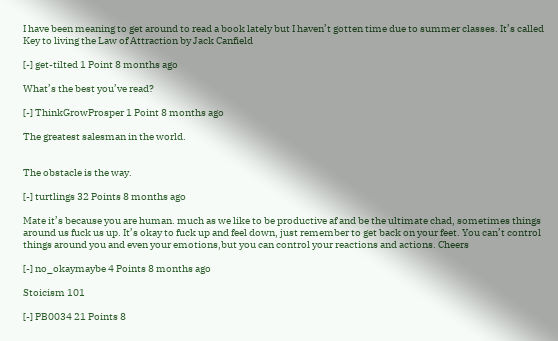I have been meaning to get around to read a book lately but I haven’t gotten time due to summer classes. It’s called Key to living the Law of Attraction by Jack Canfield

[-] get-tilted 1 Point 8 months ago

What’s the best you’ve read?

[-] ThinkGrowProsper 1 Point 8 months ago

The greatest salesman in the world.


The obstacle is the way.

[-] turtlings 32 Points 8 months ago

Mate it’s because you are human. much as we like to be productive af and be the ultimate chad, sometimes things around us fuck us up. It’s okay to fuck up and feel down, just remember to get back on your feet. You can’t control things around you and even your emotions,but you can control your reactions and actions. Cheers

[-] no_okaymaybe 4 Points 8 months ago

Stoicism 101

[-] PB0034 21 Points 8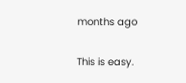months ago

This is easy.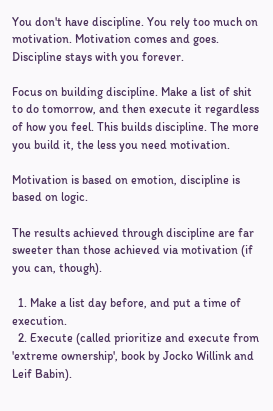You don't have discipline. You rely too much on motivation. Motivation comes and goes. Discipline stays with you forever.

Focus on building discipline. Make a list of shit to do tomorrow, and then execute it regardless of how you feel. This builds discipline. The more you build it, the less you need motivation.

Motivation is based on emotion, discipline is based on logic.

The results achieved through discipline are far sweeter than those achieved via motivation (if you can, though).

  1. Make a list day before, and put a time of execution.
  2. Execute (called prioritize and execute from 'extreme ownership', book by Jocko Willink and Leif Babin).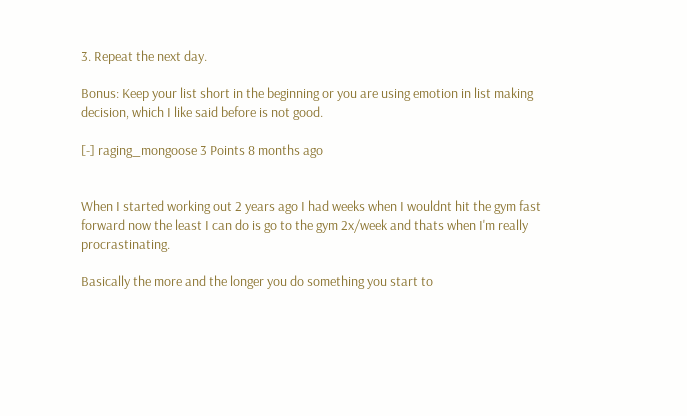3. Repeat the next day.

Bonus: Keep your list short in the beginning or you are using emotion in list making decision, which I like said before is not good.

[-] raging_mongoose 3 Points 8 months ago


When I started working out 2 years ago I had weeks when I wouldnt hit the gym fast forward now the least I can do is go to the gym 2x/week and thats when I'm really procrastinating.

Basically the more and the longer you do something you start to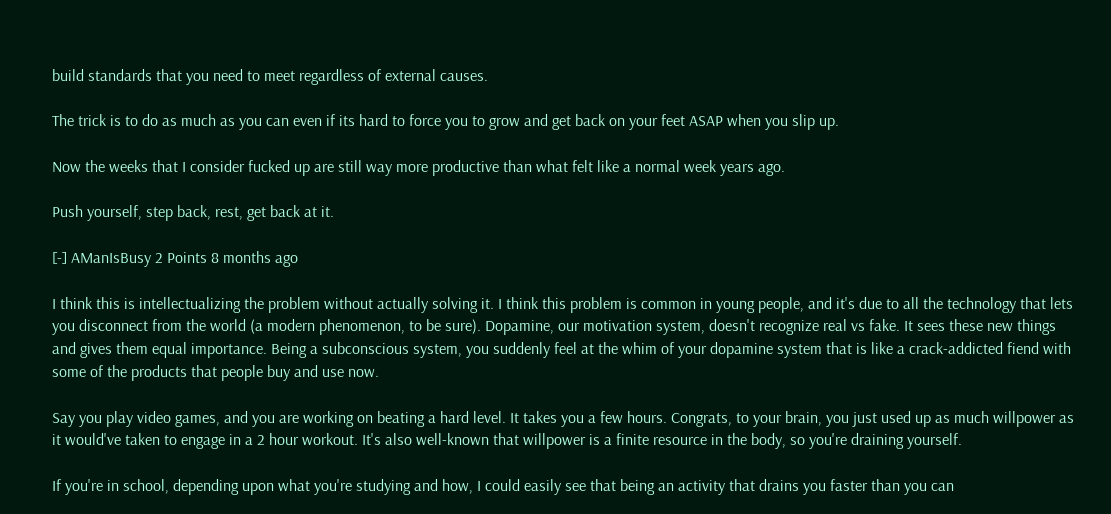build standards that you need to meet regardless of external causes.

The trick is to do as much as you can even if its hard to force you to grow and get back on your feet ASAP when you slip up.

Now the weeks that I consider fucked up are still way more productive than what felt like a normal week years ago.

Push yourself, step back, rest, get back at it.

[-] AManIsBusy 2 Points 8 months ago

I think this is intellectualizing the problem without actually solving it. I think this problem is common in young people, and it's due to all the technology that lets you disconnect from the world (a modern phenomenon, to be sure). Dopamine, our motivation system, doesn't recognize real vs fake. It sees these new things and gives them equal importance. Being a subconscious system, you suddenly feel at the whim of your dopamine system that is like a crack-addicted fiend with some of the products that people buy and use now.

Say you play video games, and you are working on beating a hard level. It takes you a few hours. Congrats, to your brain, you just used up as much willpower as it would've taken to engage in a 2 hour workout. It's also well-known that willpower is a finite resource in the body, so you're draining yourself.

If you're in school, depending upon what you're studying and how, I could easily see that being an activity that drains you faster than you can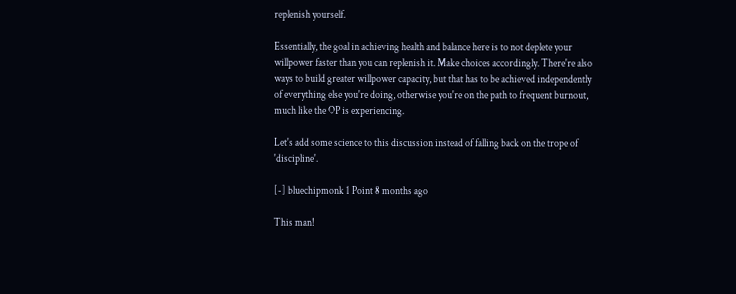replenish yourself.

Essentially, the goal in achieving health and balance here is to not deplete your willpower faster than you can replenish it. Make choices accordingly. There're also ways to build greater willpower capacity, but that has to be achieved independently of everything else you're doing, otherwise you're on the path to frequent burnout, much like the OP is experiencing.

Let's add some science to this discussion instead of falling back on the trope of 'discipline'.

[-] bluechipmonk 1 Point 8 months ago

This man!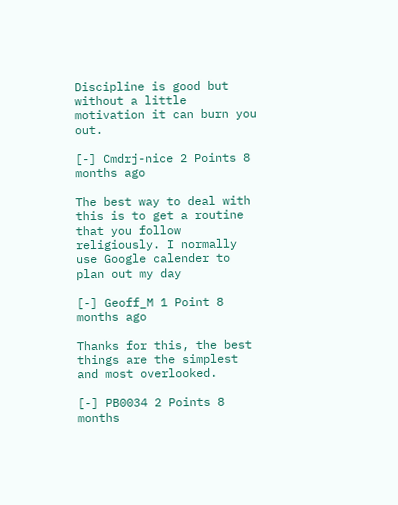Discipline is good but without a little motivation it can burn you out.

[-] Cmdrj-nice 2 Points 8 months ago

The best way to deal with this is to get a routine that you follow religiously. I normally use Google calender to plan out my day

[-] Geoff_M 1 Point 8 months ago

Thanks for this, the best things are the simplest and most overlooked.

[-] PB0034 2 Points 8 months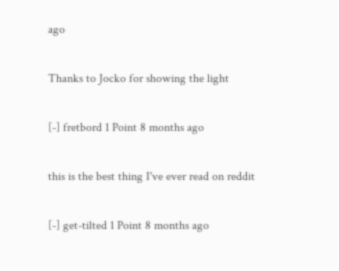ago

Thanks to Jocko for showing the light

[-] fretbord 1 Point 8 months ago

this is the best thing I've ever read on reddit

[-] get-tilted 1 Point 8 months ago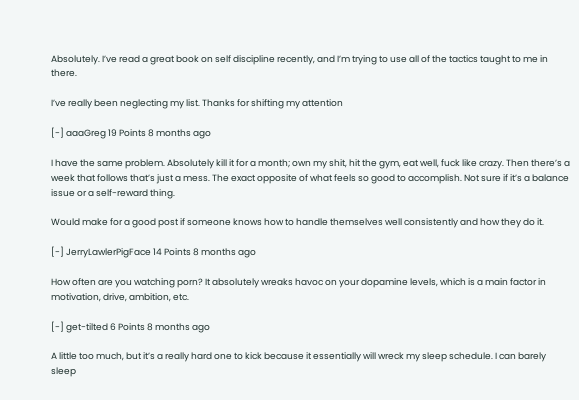Absolutely. I’ve read a great book on self discipline recently, and I’m trying to use all of the tactics taught to me in there.

I’ve really been neglecting my list. Thanks for shifting my attention

[-] aaaGreg 19 Points 8 months ago

I have the same problem. Absolutely kill it for a month; own my shit, hit the gym, eat well, fuck like crazy. Then there’s a week that follows that’s just a mess. The exact opposite of what feels so good to accomplish. Not sure if it’s a balance issue or a self-reward thing.

Would make for a good post if someone knows how to handle themselves well consistently and how they do it.

[-] JerryLawlerPigFace 14 Points 8 months ago

How often are you watching porn? It absolutely wreaks havoc on your dopamine levels, which is a main factor in motivation, drive, ambition, etc.

[-] get-tilted 6 Points 8 months ago

A little too much, but it’s a really hard one to kick because it essentially will wreck my sleep schedule. I can barely sleep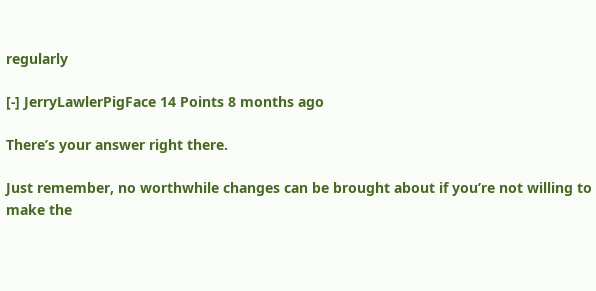regularly

[-] JerryLawlerPigFace 14 Points 8 months ago

There’s your answer right there.

Just remember, no worthwhile changes can be brought about if you’re not willing to make the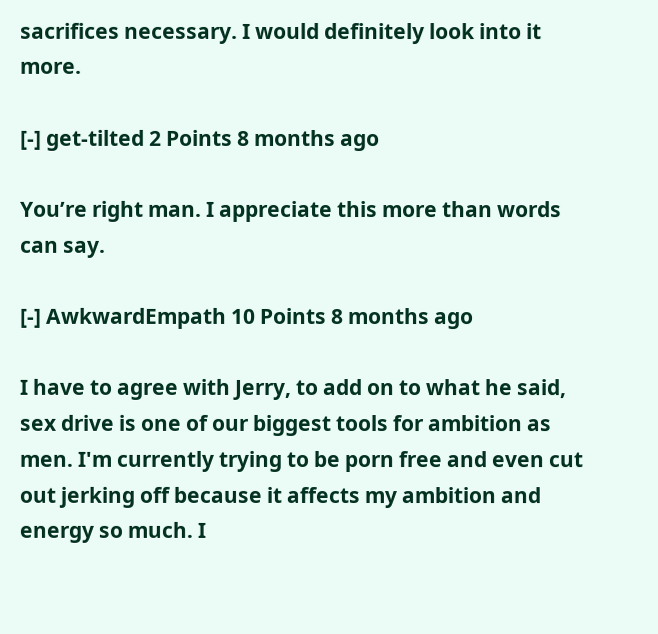sacrifices necessary. I would definitely look into it more.

[-] get-tilted 2 Points 8 months ago

You’re right man. I appreciate this more than words can say.

[-] AwkwardEmpath 10 Points 8 months ago

I have to agree with Jerry, to add on to what he said, sex drive is one of our biggest tools for ambition as men. I'm currently trying to be porn free and even cut out jerking off because it affects my ambition and energy so much. I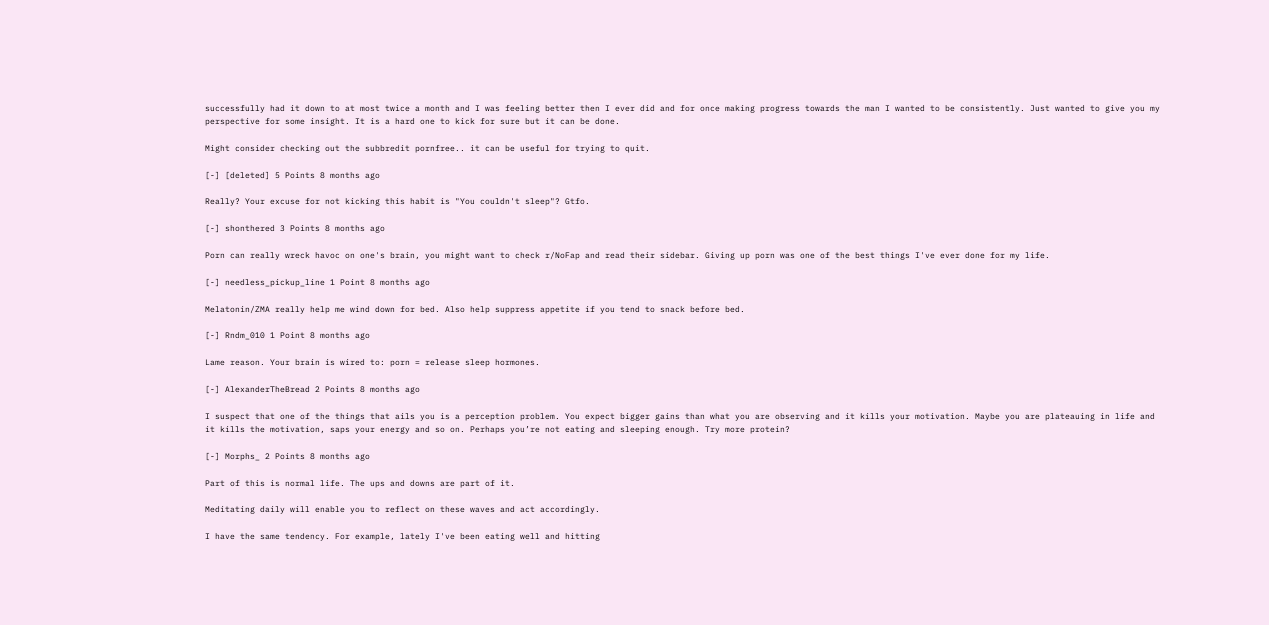successfully had it down to at most twice a month and I was feeling better then I ever did and for once making progress towards the man I wanted to be consistently. Just wanted to give you my perspective for some insight. It is a hard one to kick for sure but it can be done.

Might consider checking out the subbredit pornfree.. it can be useful for trying to quit.

[-] [deleted] 5 Points 8 months ago

Really? Your excuse for not kicking this habit is "You couldn't sleep"? Gtfo.

[-] shonthered 3 Points 8 months ago

Porn can really wreck havoc on one's brain, you might want to check r/NoFap and read their sidebar. Giving up porn was one of the best things I've ever done for my life.

[-] needless_pickup_line 1 Point 8 months ago

Melatonin/ZMA really help me wind down for bed. Also help suppress appetite if you tend to snack before bed.

[-] Rndm_010 1 Point 8 months ago

Lame reason. Your brain is wired to: porn = release sleep hormones.

[-] AlexanderTheBread 2 Points 8 months ago

I suspect that one of the things that ails you is a perception problem. You expect bigger gains than what you are observing and it kills your motivation. Maybe you are plateauing in life and it kills the motivation, saps your energy and so on. Perhaps you’re not eating and sleeping enough. Try more protein?

[-] Morphs_ 2 Points 8 months ago

Part of this is normal life. The ups and downs are part of it.

Meditating daily will enable you to reflect on these waves and act accordingly.

I have the same tendency. For example, lately I've been eating well and hitting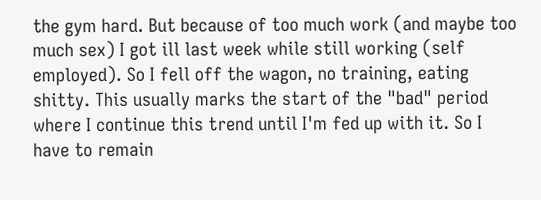the gym hard. But because of too much work (and maybe too much sex) I got ill last week while still working (self employed). So I fell off the wagon, no training, eating shitty. This usually marks the start of the "bad" period where I continue this trend until I'm fed up with it. So I have to remain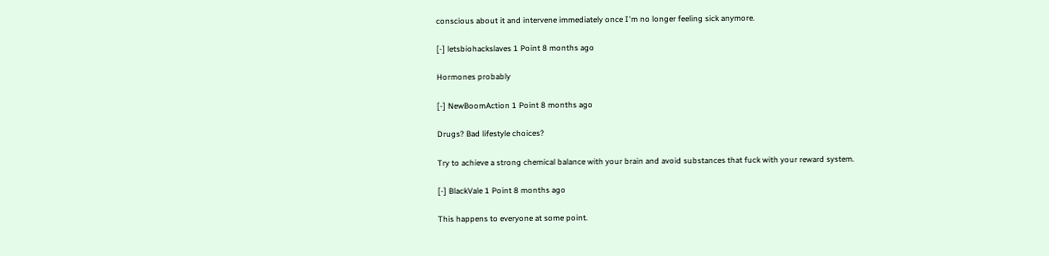conscious about it and intervene immediately once I'm no longer feeling sick anymore.

[-] letsbiohackslaves 1 Point 8 months ago

Hormones probably

[-] NewBoomAction 1 Point 8 months ago

Drugs? Bad lifestyle choices?

Try to achieve a strong chemical balance with your brain and avoid substances that fuck with your reward system.

[-] BlackVale 1 Point 8 months ago

This happens to everyone at some point.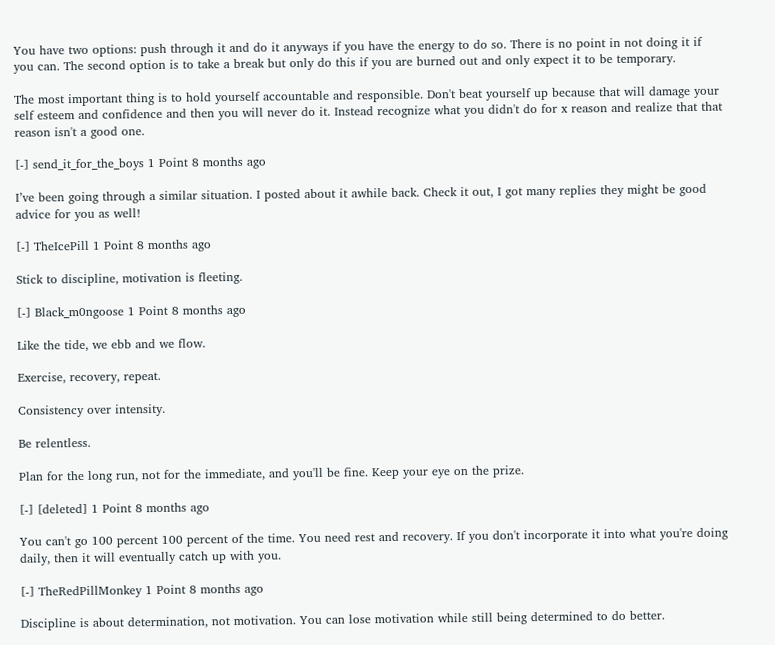You have two options: push through it and do it anyways if you have the energy to do so. There is no point in not doing it if you can. The second option is to take a break but only do this if you are burned out and only expect it to be temporary.

The most important thing is to hold yourself accountable and responsible. Don't beat yourself up because that will damage your self esteem and confidence and then you will never do it. Instead recognize what you didn't do for x reason and realize that that reason isn't a good one.

[-] send_it_for_the_boys 1 Point 8 months ago

I’ve been going through a similar situation. I posted about it awhile back. Check it out, I got many replies they might be good advice for you as well!

[-] TheIcePill 1 Point 8 months ago

Stick to discipline, motivation is fleeting.

[-] Black_m0ngoose 1 Point 8 months ago

Like the tide, we ebb and we flow.

Exercise, recovery, repeat.

Consistency over intensity.

Be relentless.

Plan for the long run, not for the immediate, and you'll be fine. Keep your eye on the prize.

[-] [deleted] 1 Point 8 months ago

You can't go 100 percent 100 percent of the time. You need rest and recovery. If you don't incorporate it into what you're doing daily, then it will eventually catch up with you.

[-] TheRedPillMonkey 1 Point 8 months ago

Discipline is about determination, not motivation. You can lose motivation while still being determined to do better.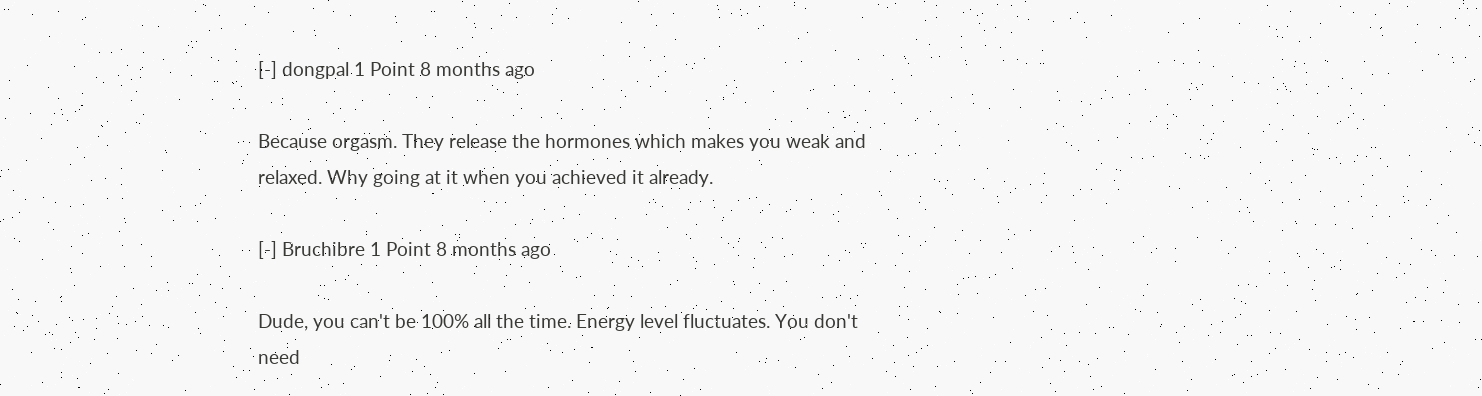[-] dongpal 1 Point 8 months ago

Because orgasm. They release the hormones which makes you weak and relaxed. Why going at it when you achieved it already.

[-] Bruchibre 1 Point 8 months ago

Dude, you can't be 100% all the time. Energy level fluctuates. You don't need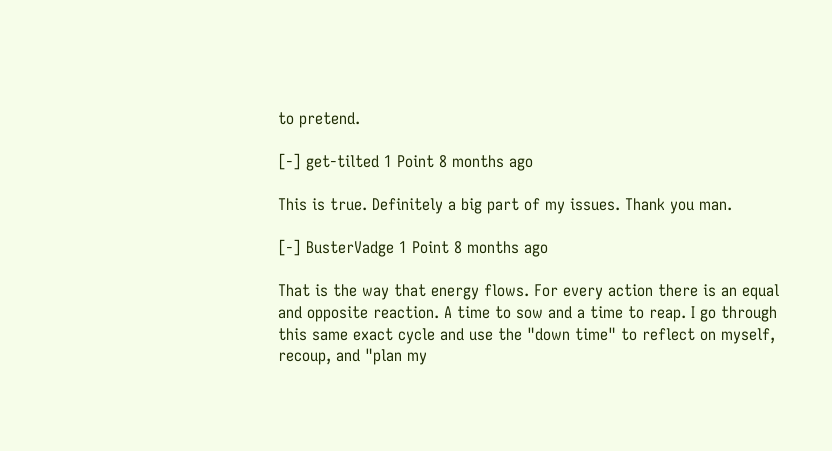to pretend.

[-] get-tilted 1 Point 8 months ago

This is true. Definitely a big part of my issues. Thank you man.

[-] BusterVadge 1 Point 8 months ago

That is the way that energy flows. For every action there is an equal and opposite reaction. A time to sow and a time to reap. I go through this same exact cycle and use the "down time" to reflect on myself, recoup, and "plan my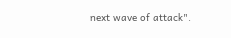next wave of attack".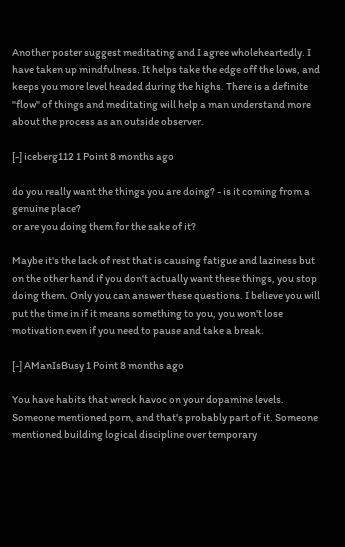Another poster suggest meditating and I agree wholeheartedly. I have taken up mindfulness. It helps take the edge off the lows, and keeps you more level headed during the highs. There is a definite "flow" of things and meditating will help a man understand more about the process as an outside observer.

[-] iceberg112 1 Point 8 months ago

do you really want the things you are doing? - is it coming from a genuine place?
or are you doing them for the sake of it?

Maybe it's the lack of rest that is causing fatigue and laziness but on the other hand if you don't actually want these things, you stop doing them. Only you can answer these questions. I believe you will put the time in if it means something to you, you won't lose motivation even if you need to pause and take a break.

[-] AManIsBusy 1 Point 8 months ago

You have habits that wreck havoc on your dopamine levels. Someone mentioned porn, and that's probably part of it. Someone mentioned building logical discipline over temporary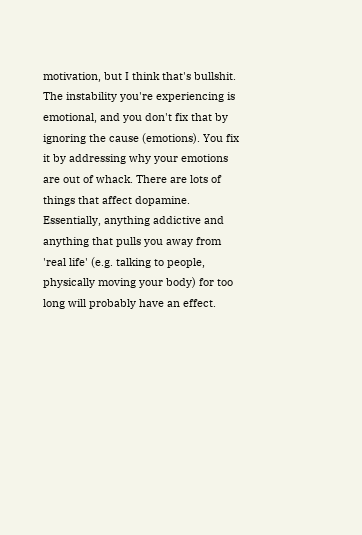motivation, but I think that's bullshit. The instability you're experiencing is emotional, and you don't fix that by ignoring the cause (emotions). You fix it by addressing why your emotions are out of whack. There are lots of things that affect dopamine. Essentially, anything addictive and anything that pulls you away from 'real life' (e.g. talking to people, physically moving your body) for too long will probably have an effect.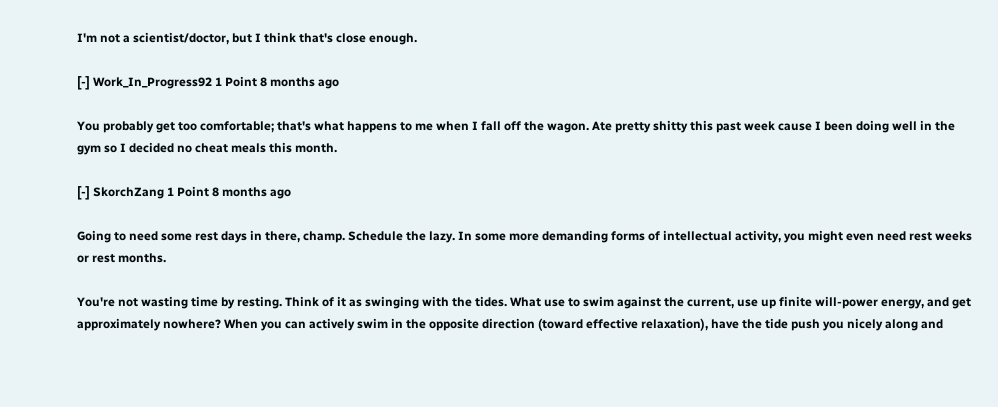I'm not a scientist/doctor, but I think that's close enough.

[-] Work_In_Progress92 1 Point 8 months ago

You probably get too comfortable; that's what happens to me when I fall off the wagon. Ate pretty shitty this past week cause I been doing well in the gym so I decided no cheat meals this month.

[-] SkorchZang 1 Point 8 months ago

Going to need some rest days in there, champ. Schedule the lazy. In some more demanding forms of intellectual activity, you might even need rest weeks or rest months.

You're not wasting time by resting. Think of it as swinging with the tides. What use to swim against the current, use up finite will-power energy, and get approximately nowhere? When you can actively swim in the opposite direction (toward effective relaxation), have the tide push you nicely along and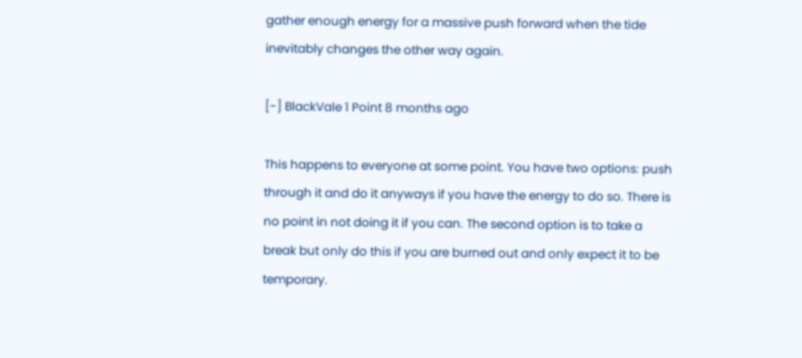gather enough energy for a massive push forward when the tide inevitably changes the other way again.

[-] BlackVale 1 Point 8 months ago

This happens to everyone at some point. You have two options: push through it and do it anyways if you have the energy to do so. There is no point in not doing it if you can. The second option is to take a break but only do this if you are burned out and only expect it to be temporary.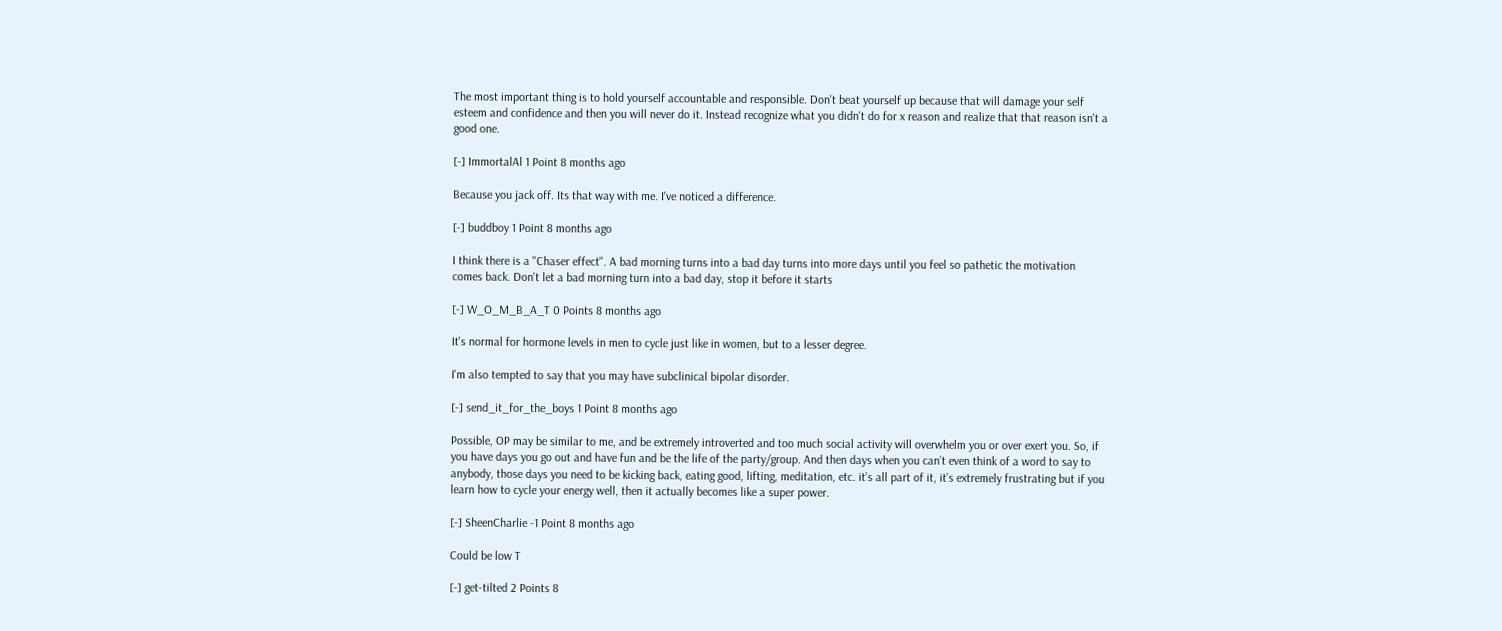The most important thing is to hold yourself accountable and responsible. Don't beat yourself up because that will damage your self esteem and confidence and then you will never do it. Instead recognize what you didn't do for x reason and realize that that reason isn't a good one.

[-] ImmortalAl 1 Point 8 months ago

Because you jack off. Its that way with me. I've noticed a difference.

[-] buddboy 1 Point 8 months ago

I think there is a "Chaser effect". A bad morning turns into a bad day turns into more days until you feel so pathetic the motivation comes back. Don't let a bad morning turn into a bad day, stop it before it starts

[-] W_O_M_B_A_T 0 Points 8 months ago

It's normal for hormone levels in men to cycle just like in women, but to a lesser degree.

I'm also tempted to say that you may have subclinical bipolar disorder.

[-] send_it_for_the_boys 1 Point 8 months ago

Possible, OP may be similar to me, and be extremely introverted and too much social activity will overwhelm you or over exert you. So, if you have days you go out and have fun and be the life of the party/group. And then days when you can’t even think of a word to say to anybody, those days you need to be kicking back, eating good, lifting, meditation, etc. it’s all part of it, it’s extremely frustrating but if you learn how to cycle your energy well, then it actually becomes like a super power.

[-] SheenCharlie -1 Point 8 months ago

Could be low T

[-] get-tilted 2 Points 8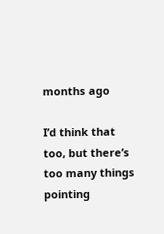months ago

I’d think that too, but there’s too many things pointing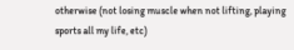otherwise (not losing muscle when not lifting, playing sports all my life, etc)